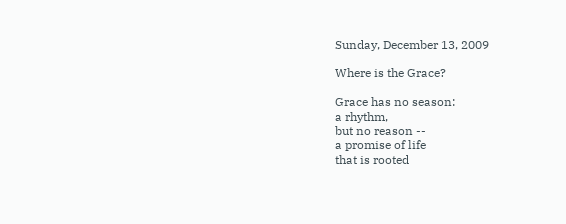Sunday, December 13, 2009

Where is the Grace?

Grace has no season:
a rhythm,
but no reason --
a promise of life
that is rooted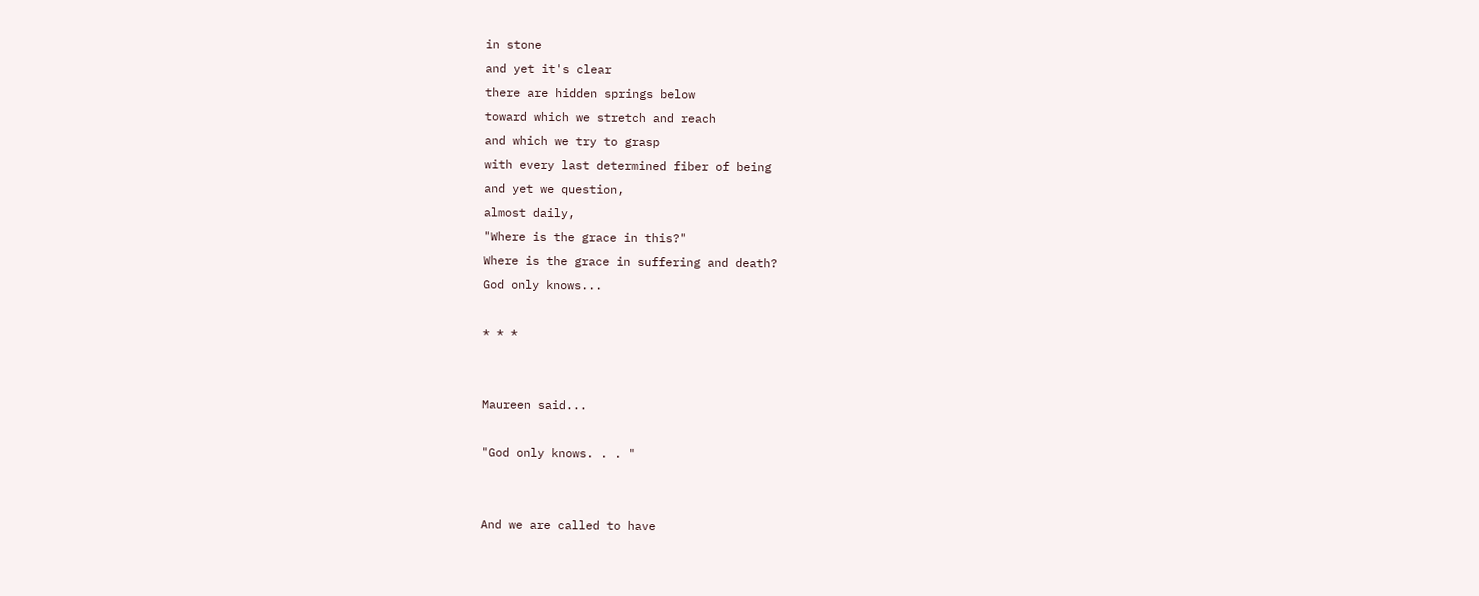in stone
and yet it's clear
there are hidden springs below
toward which we stretch and reach
and which we try to grasp
with every last determined fiber of being
and yet we question,
almost daily,
"Where is the grace in this?"
Where is the grace in suffering and death?
God only knows...

* * *


Maureen said...

"God only knows. . . "


And we are called to have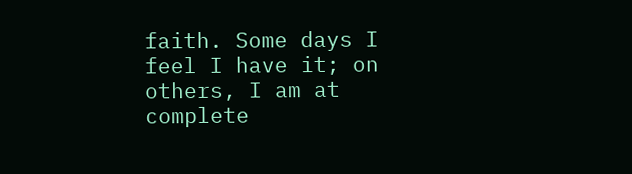faith. Some days I feel I have it; on others, I am at complete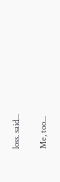loss. said...

Me, too...